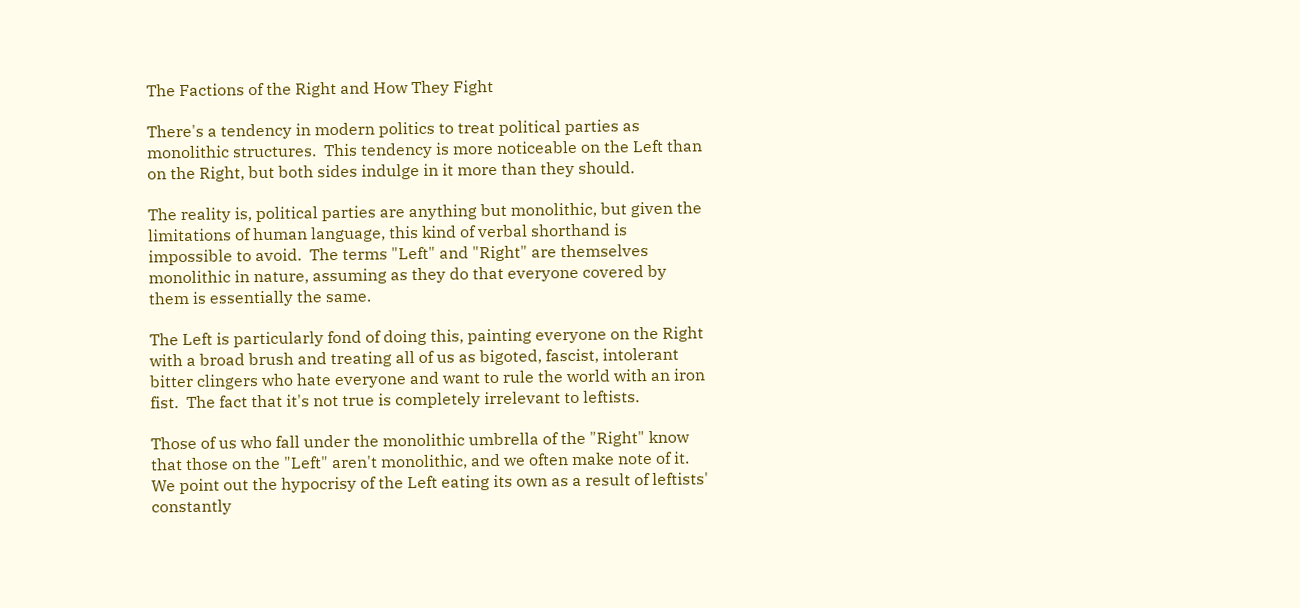The Factions of the Right and How They Fight

There's a tendency in modern politics to treat political parties as monolithic structures.  This tendency is more noticeable on the Left than on the Right, but both sides indulge in it more than they should.

The reality is, political parties are anything but monolithic, but given the limitations of human language, this kind of verbal shorthand is impossible to avoid.  The terms "Left" and "Right" are themselves monolithic in nature, assuming as they do that everyone covered by them is essentially the same.

The Left is particularly fond of doing this, painting everyone on the Right with a broad brush and treating all of us as bigoted, fascist, intolerant bitter clingers who hate everyone and want to rule the world with an iron fist.  The fact that it's not true is completely irrelevant to leftists.

Those of us who fall under the monolithic umbrella of the "Right" know that those on the "Left" aren't monolithic, and we often make note of it.  We point out the hypocrisy of the Left eating its own as a result of leftists' constantly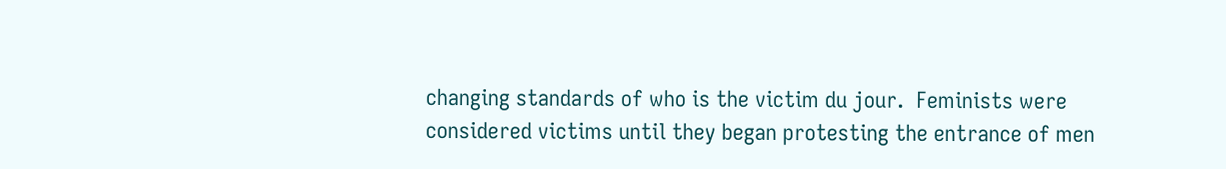changing standards of who is the victim du jour.  Feminists were considered victims until they began protesting the entrance of men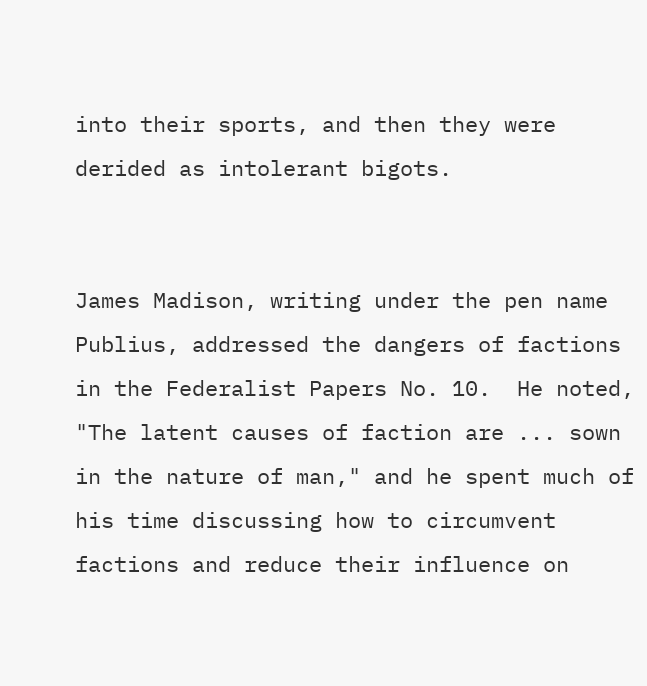into their sports, and then they were derided as intolerant bigots.


James Madison, writing under the pen name Publius, addressed the dangers of factions in the Federalist Papers No. 10.  He noted, "The latent causes of faction are ... sown in the nature of man," and he spent much of his time discussing how to circumvent factions and reduce their influence on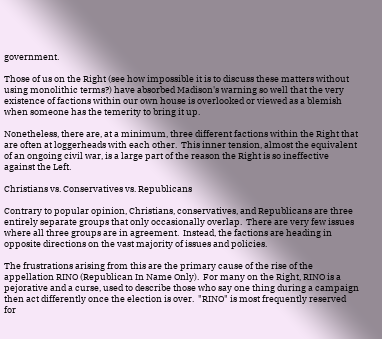government.

Those of us on the Right (see how impossible it is to discuss these matters without using monolithic terms?) have absorbed Madison's warning so well that the very existence of factions within our own house is overlooked or viewed as a blemish when someone has the temerity to bring it up.

Nonetheless, there are, at a minimum, three different factions within the Right that are often at loggerheads with each other.  This inner tension, almost the equivalent of an ongoing civil war, is a large part of the reason the Right is so ineffective against the Left.

Christians vs. Conservatives vs. Republicans

Contrary to popular opinion, Christians, conservatives, and Republicans are three entirely separate groups that only occasionally overlap.  There are very few issues where all three groups are in agreement.  Instead, the factions are heading in opposite directions on the vast majority of issues and policies.

The frustrations arising from this are the primary cause of the rise of the appellation RINO (Republican In Name Only).  For many on the Right, RINO is a pejorative and a curse, used to describe those who say one thing during a campaign then act differently once the election is over.  "RINO" is most frequently reserved for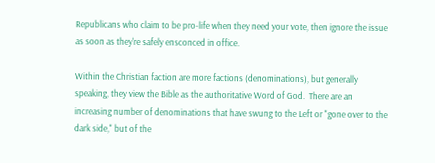Republicans who claim to be pro-life when they need your vote, then ignore the issue as soon as they're safely ensconced in office.

Within the Christian faction are more factions (denominations), but generally speaking, they view the Bible as the authoritative Word of God.  There are an increasing number of denominations that have swung to the Left or "gone over to the dark side," but of the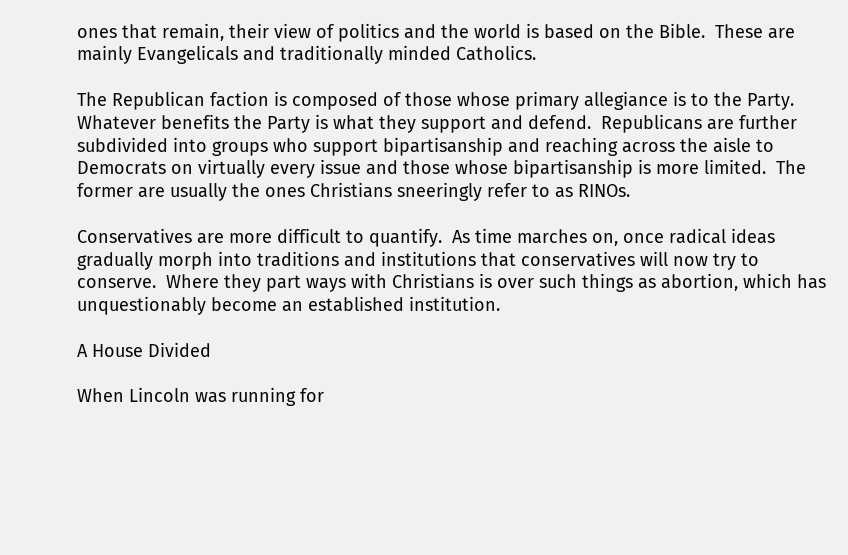ones that remain, their view of politics and the world is based on the Bible.  These are mainly Evangelicals and traditionally minded Catholics.

The Republican faction is composed of those whose primary allegiance is to the Party.  Whatever benefits the Party is what they support and defend.  Republicans are further subdivided into groups who support bipartisanship and reaching across the aisle to Democrats on virtually every issue and those whose bipartisanship is more limited.  The former are usually the ones Christians sneeringly refer to as RINOs.

Conservatives are more difficult to quantify.  As time marches on, once radical ideas gradually morph into traditions and institutions that conservatives will now try to conserve.  Where they part ways with Christians is over such things as abortion, which has unquestionably become an established institution.

A House Divided

When Lincoln was running for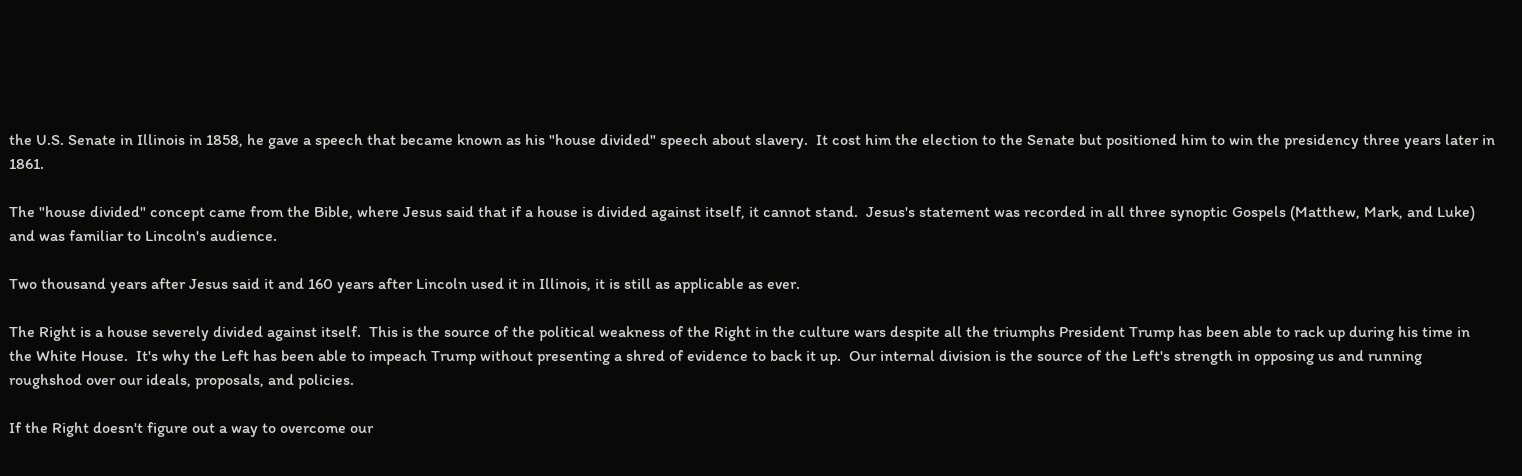the U.S. Senate in Illinois in 1858, he gave a speech that became known as his "house divided" speech about slavery.  It cost him the election to the Senate but positioned him to win the presidency three years later in 1861.

The "house divided" concept came from the Bible, where Jesus said that if a house is divided against itself, it cannot stand.  Jesus's statement was recorded in all three synoptic Gospels (Matthew, Mark, and Luke) and was familiar to Lincoln's audience.

Two thousand years after Jesus said it and 160 years after Lincoln used it in Illinois, it is still as applicable as ever.

The Right is a house severely divided against itself.  This is the source of the political weakness of the Right in the culture wars despite all the triumphs President Trump has been able to rack up during his time in the White House.  It's why the Left has been able to impeach Trump without presenting a shred of evidence to back it up.  Our internal division is the source of the Left's strength in opposing us and running roughshod over our ideals, proposals, and policies.

If the Right doesn't figure out a way to overcome our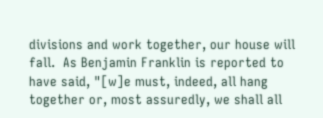divisions and work together, our house will fall.  As Benjamin Franklin is reported to have said, "[w]e must, indeed, all hang together or, most assuredly, we shall all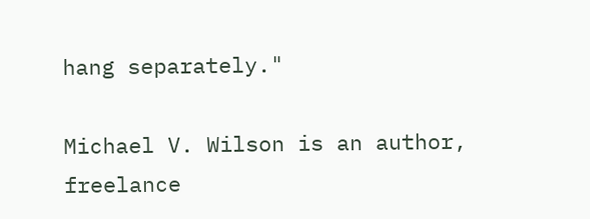hang separately."

Michael V. Wilson is an author, freelance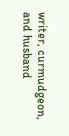writer, curmudgeon, and husband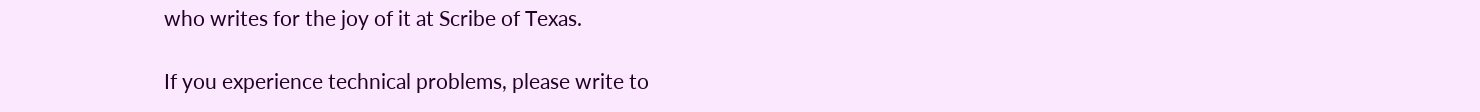who writes for the joy of it at Scribe of Texas.

If you experience technical problems, please write to